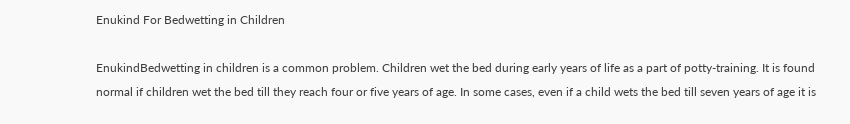Enukind For Bedwetting in Children

EnukindBedwetting in children is a common problem. Children wet the bed during early years of life as a part of potty-training. It is found normal if children wet the bed till they reach four or five years of age. In some cases, even if a child wets the bed till seven years of age it is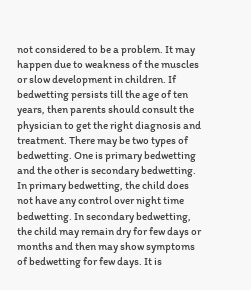not considered to be a problem. It may happen due to weakness of the muscles or slow development in children. If bedwetting persists till the age of ten years, then parents should consult the physician to get the right diagnosis and treatment. There may be two types of bedwetting. One is primary bedwetting and the other is secondary bedwetting. In primary bedwetting, the child does not have any control over night time bedwetting. In secondary bedwetting, the child may remain dry for few days or months and then may show symptoms of bedwetting for few days. It is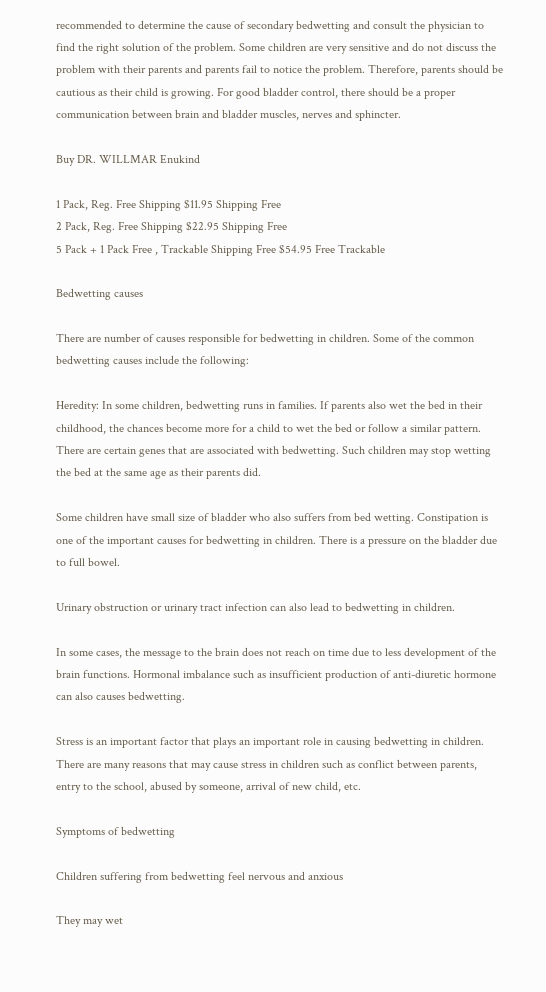recommended to determine the cause of secondary bedwetting and consult the physician to find the right solution of the problem. Some children are very sensitive and do not discuss the problem with their parents and parents fail to notice the problem. Therefore, parents should be cautious as their child is growing. For good bladder control, there should be a proper communication between brain and bladder muscles, nerves and sphincter.

Buy DR. WILLMAR Enukind

1 Pack, Reg. Free Shipping $11.95 Shipping Free
2 Pack, Reg. Free Shipping $22.95 Shipping Free
5 Pack + 1 Pack Free , Trackable Shipping Free $54.95 Free Trackable

Bedwetting causes

There are number of causes responsible for bedwetting in children. Some of the common bedwetting causes include the following:

Heredity: In some children, bedwetting runs in families. If parents also wet the bed in their childhood, the chances become more for a child to wet the bed or follow a similar pattern. There are certain genes that are associated with bedwetting. Such children may stop wetting the bed at the same age as their parents did.

Some children have small size of bladder who also suffers from bed wetting. Constipation is one of the important causes for bedwetting in children. There is a pressure on the bladder due to full bowel.

Urinary obstruction or urinary tract infection can also lead to bedwetting in children.

In some cases, the message to the brain does not reach on time due to less development of the brain functions. Hormonal imbalance such as insufficient production of anti-diuretic hormone can also causes bedwetting.

Stress is an important factor that plays an important role in causing bedwetting in children. There are many reasons that may cause stress in children such as conflict between parents, entry to the school, abused by someone, arrival of new child, etc.

Symptoms of bedwetting

Children suffering from bedwetting feel nervous and anxious

They may wet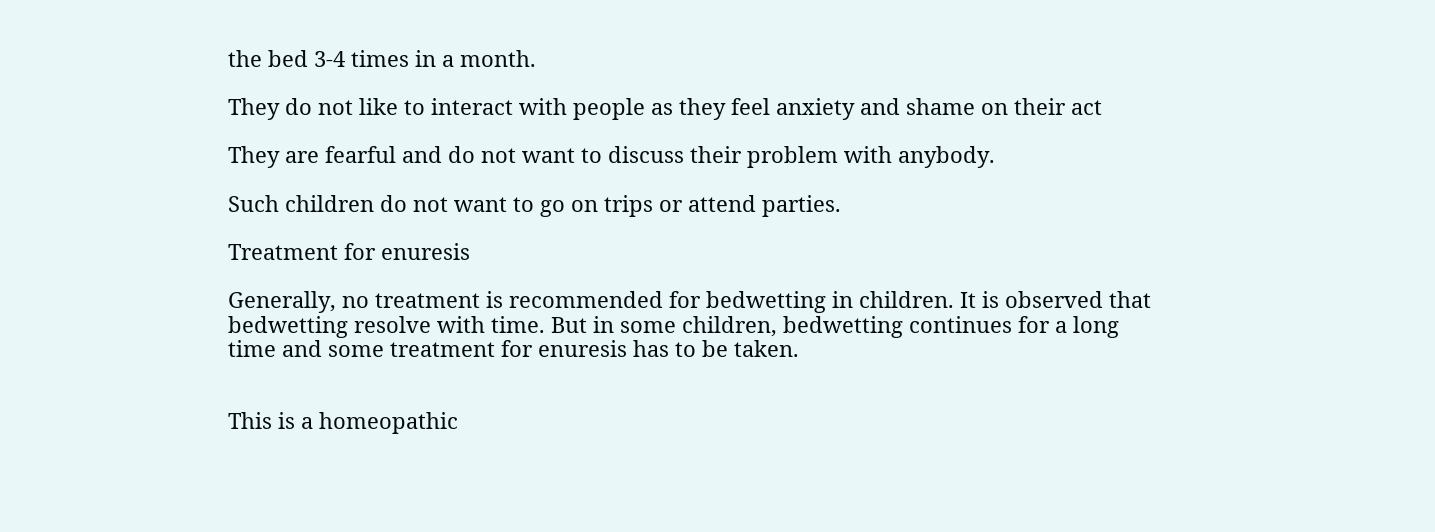the bed 3-4 times in a month.

They do not like to interact with people as they feel anxiety and shame on their act

They are fearful and do not want to discuss their problem with anybody.

Such children do not want to go on trips or attend parties.

Treatment for enuresis

Generally, no treatment is recommended for bedwetting in children. It is observed that bedwetting resolve with time. But in some children, bedwetting continues for a long time and some treatment for enuresis has to be taken.


This is a homeopathic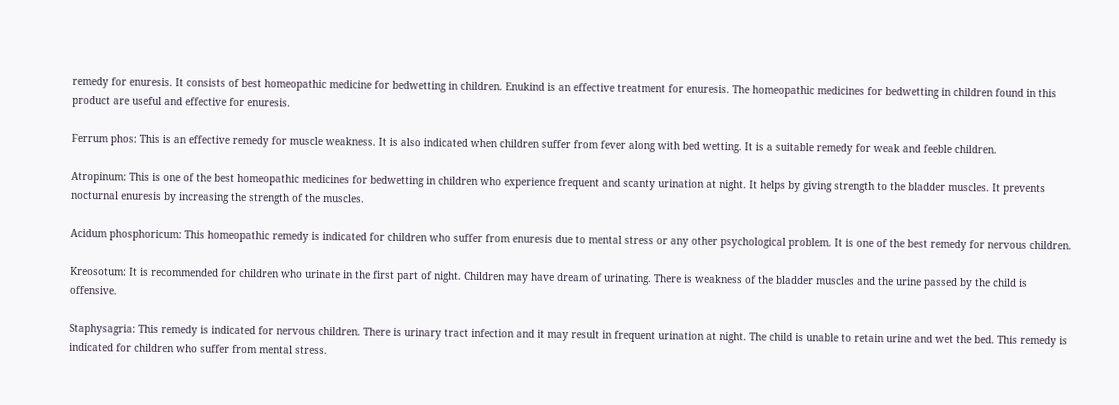remedy for enuresis. It consists of best homeopathic medicine for bedwetting in children. Enukind is an effective treatment for enuresis. The homeopathic medicines for bedwetting in children found in this product are useful and effective for enuresis.

Ferrum phos: This is an effective remedy for muscle weakness. It is also indicated when children suffer from fever along with bed wetting. It is a suitable remedy for weak and feeble children.

Atropinum: This is one of the best homeopathic medicines for bedwetting in children who experience frequent and scanty urination at night. It helps by giving strength to the bladder muscles. It prevents nocturnal enuresis by increasing the strength of the muscles.

Acidum phosphoricum: This homeopathic remedy is indicated for children who suffer from enuresis due to mental stress or any other psychological problem. It is one of the best remedy for nervous children.

Kreosotum: It is recommended for children who urinate in the first part of night. Children may have dream of urinating. There is weakness of the bladder muscles and the urine passed by the child is offensive.

Staphysagria: This remedy is indicated for nervous children. There is urinary tract infection and it may result in frequent urination at night. The child is unable to retain urine and wet the bed. This remedy is indicated for children who suffer from mental stress.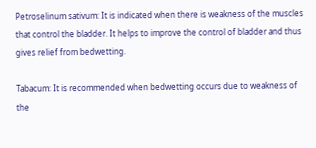Petroselinum sativum: It is indicated when there is weakness of the muscles that control the bladder. It helps to improve the control of bladder and thus gives relief from bedwetting.

Tabacum: It is recommended when bedwetting occurs due to weakness of the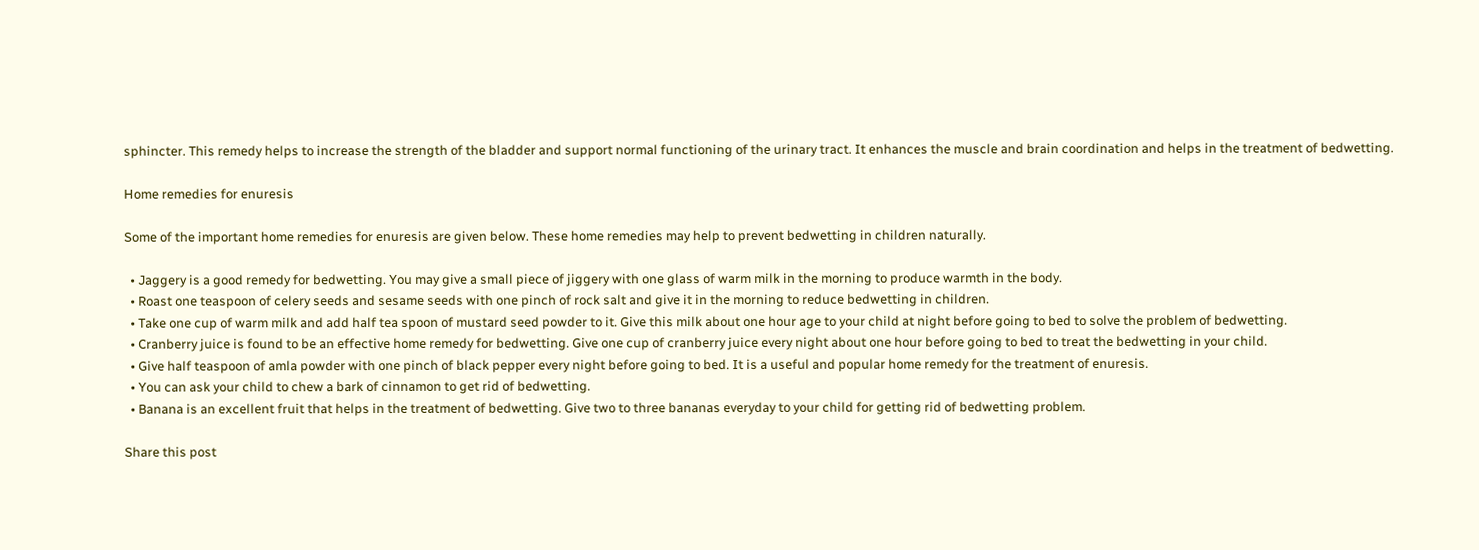sphincter. This remedy helps to increase the strength of the bladder and support normal functioning of the urinary tract. It enhances the muscle and brain coordination and helps in the treatment of bedwetting.

Home remedies for enuresis

Some of the important home remedies for enuresis are given below. These home remedies may help to prevent bedwetting in children naturally.

  • Jaggery is a good remedy for bedwetting. You may give a small piece of jiggery with one glass of warm milk in the morning to produce warmth in the body.
  • Roast one teaspoon of celery seeds and sesame seeds with one pinch of rock salt and give it in the morning to reduce bedwetting in children.
  • Take one cup of warm milk and add half tea spoon of mustard seed powder to it. Give this milk about one hour age to your child at night before going to bed to solve the problem of bedwetting.
  • Cranberry juice is found to be an effective home remedy for bedwetting. Give one cup of cranberry juice every night about one hour before going to bed to treat the bedwetting in your child.
  • Give half teaspoon of amla powder with one pinch of black pepper every night before going to bed. It is a useful and popular home remedy for the treatment of enuresis.
  • You can ask your child to chew a bark of cinnamon to get rid of bedwetting.
  • Banana is an excellent fruit that helps in the treatment of bedwetting. Give two to three bananas everyday to your child for getting rid of bedwetting problem.

Share this post